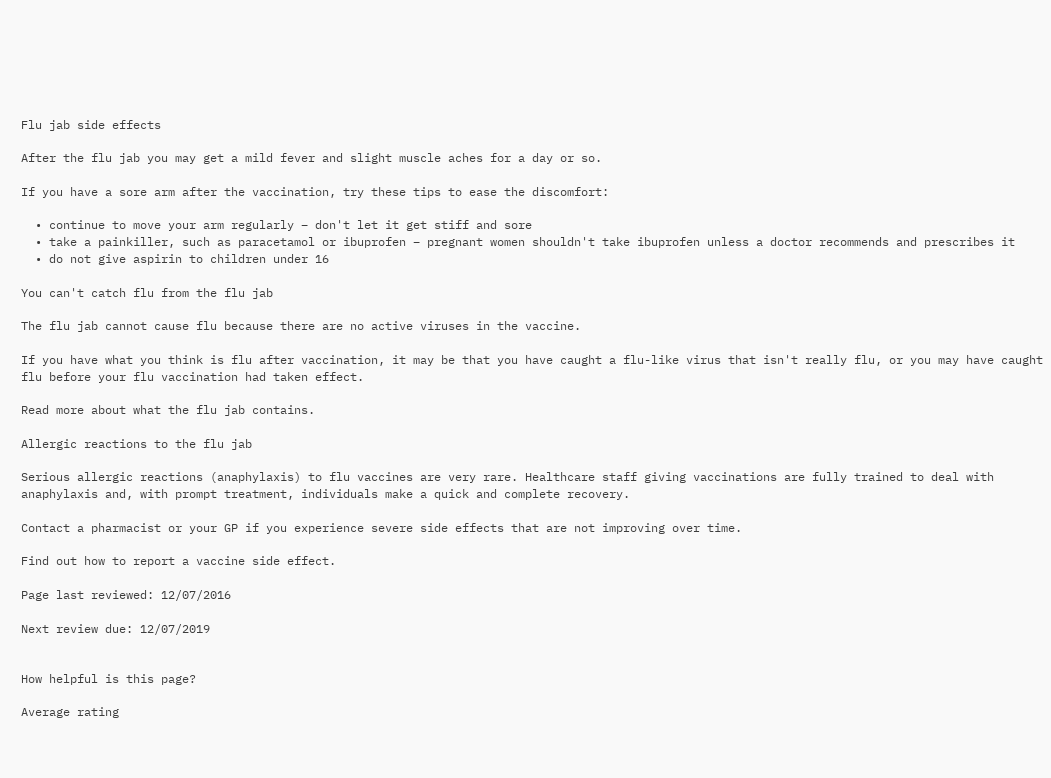Flu jab side effects

After the flu jab you may get a mild fever and slight muscle aches for a day or so.

If you have a sore arm after the vaccination, try these tips to ease the discomfort:

  • continue to move your arm regularly – don't let it get stiff and sore
  • take a painkiller, such as paracetamol or ibuprofen – pregnant women shouldn't take ibuprofen unless a doctor recommends and prescribes it
  • do not give aspirin to children under 16

You can't catch flu from the flu jab

The flu jab cannot cause flu because there are no active viruses in the vaccine.

If you have what you think is flu after vaccination, it may be that you have caught a flu-like virus that isn't really flu, or you may have caught flu before your flu vaccination had taken effect.

Read more about what the flu jab contains.

Allergic reactions to the flu jab

Serious allergic reactions (anaphylaxis) to flu vaccines are very rare. Healthcare staff giving vaccinations are fully trained to deal with anaphylaxis and, with prompt treatment, individuals make a quick and complete recovery.

Contact a pharmacist or your GP if you experience severe side effects that are not improving over time.

Find out how to report a vaccine side effect.

Page last reviewed: 12/07/2016

Next review due: 12/07/2019


How helpful is this page?

Average rating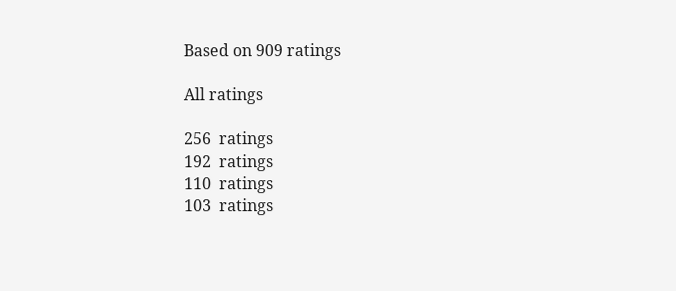Based on 909 ratings

All ratings

256  ratings
192  ratings
110  ratings
103  ratings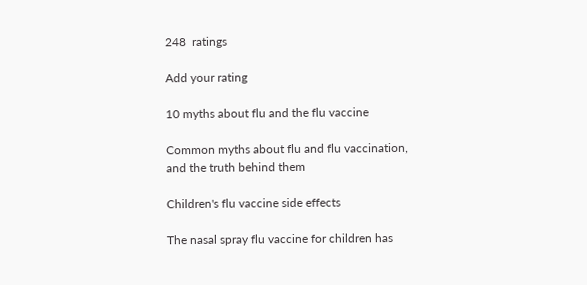248  ratings

Add your rating

10 myths about flu and the flu vaccine

Common myths about flu and flu vaccination, and the truth behind them

Children's flu vaccine side effects

The nasal spray flu vaccine for children has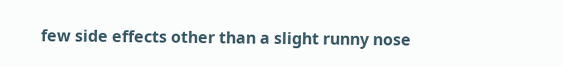few side effects other than a slight runny nose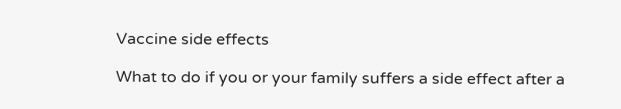Vaccine side effects

What to do if you or your family suffers a side effect after a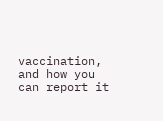vaccination, and how you can report it